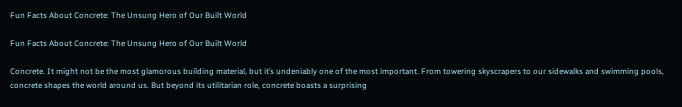Fun Facts About Concrete: The Unsung Hero of Our Built World

Fun Facts About Concrete: The Unsung Hero of Our Built World

Concrete. It might not be the most glamorous building material, but it’s undeniably one of the most important. From towering skyscrapers to our sidewalks and swimming pools, concrete shapes the world around us. But beyond its utilitarian role, concrete boasts a surprising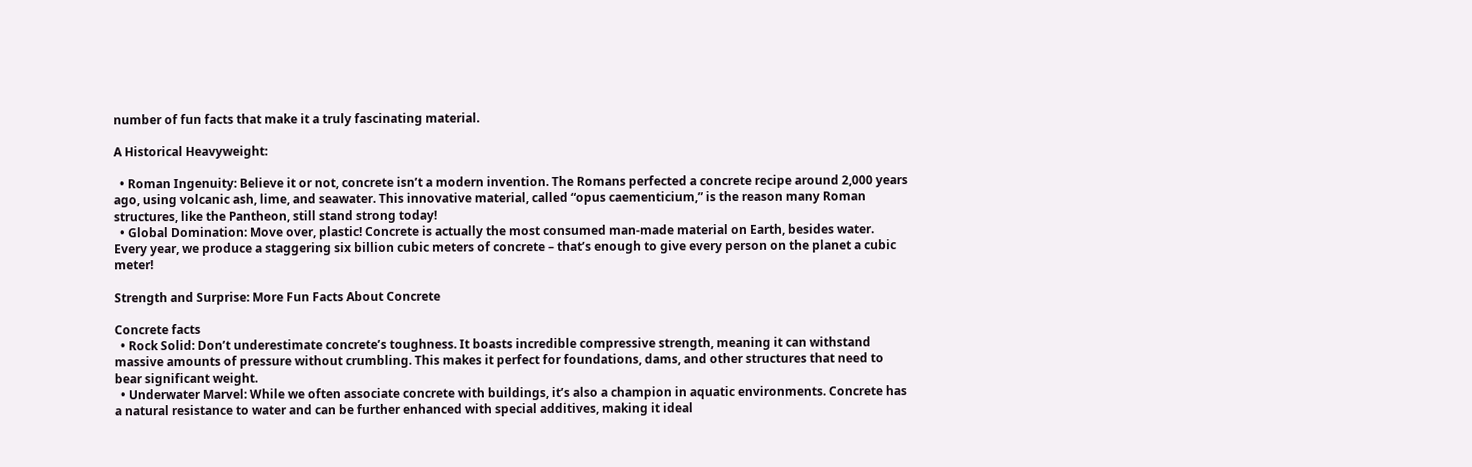number of fun facts that make it a truly fascinating material.

A Historical Heavyweight:

  • Roman Ingenuity: Believe it or not, concrete isn’t a modern invention. The Romans perfected a concrete recipe around 2,000 years ago, using volcanic ash, lime, and seawater. This innovative material, called “opus caementicium,” is the reason many Roman structures, like the Pantheon, still stand strong today!
  • Global Domination: Move over, plastic! Concrete is actually the most consumed man-made material on Earth, besides water. Every year, we produce a staggering six billion cubic meters of concrete – that’s enough to give every person on the planet a cubic meter!

Strength and Surprise: More Fun Facts About Concrete

Concrete facts
  • Rock Solid: Don’t underestimate concrete’s toughness. It boasts incredible compressive strength, meaning it can withstand massive amounts of pressure without crumbling. This makes it perfect for foundations, dams, and other structures that need to bear significant weight.
  • Underwater Marvel: While we often associate concrete with buildings, it’s also a champion in aquatic environments. Concrete has a natural resistance to water and can be further enhanced with special additives, making it ideal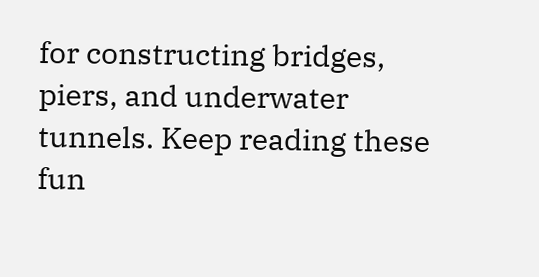for constructing bridges, piers, and underwater tunnels. Keep reading these fun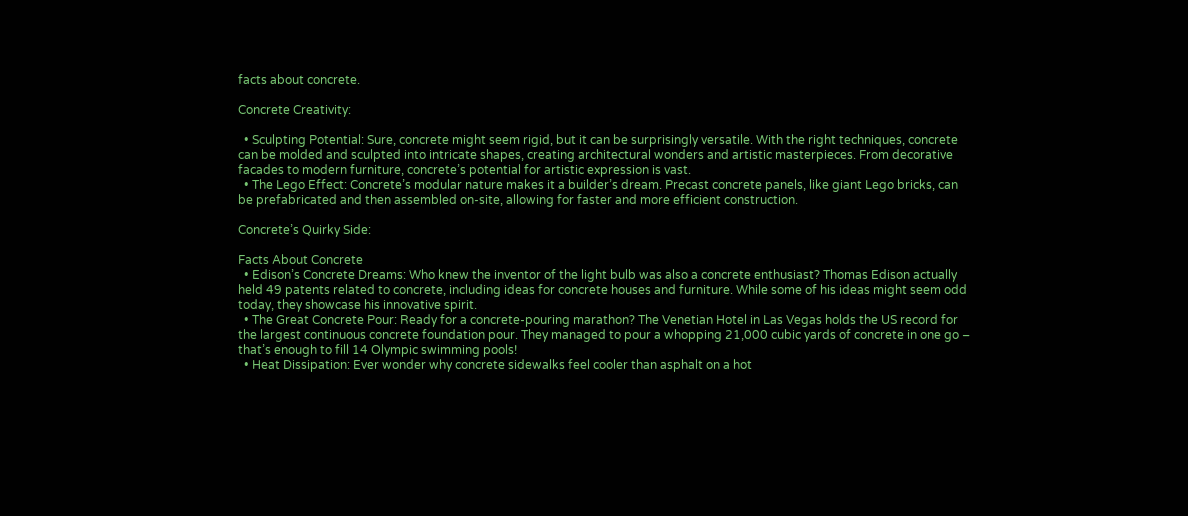facts about concrete.

Concrete Creativity:

  • Sculpting Potential: Sure, concrete might seem rigid, but it can be surprisingly versatile. With the right techniques, concrete can be molded and sculpted into intricate shapes, creating architectural wonders and artistic masterpieces. From decorative facades to modern furniture, concrete’s potential for artistic expression is vast.
  • The Lego Effect: Concrete’s modular nature makes it a builder’s dream. Precast concrete panels, like giant Lego bricks, can be prefabricated and then assembled on-site, allowing for faster and more efficient construction.

Concrete’s Quirky Side:

Facts About Concrete
  • Edison’s Concrete Dreams: Who knew the inventor of the light bulb was also a concrete enthusiast? Thomas Edison actually held 49 patents related to concrete, including ideas for concrete houses and furniture. While some of his ideas might seem odd today, they showcase his innovative spirit.
  • The Great Concrete Pour: Ready for a concrete-pouring marathon? The Venetian Hotel in Las Vegas holds the US record for the largest continuous concrete foundation pour. They managed to pour a whopping 21,000 cubic yards of concrete in one go – that’s enough to fill 14 Olympic swimming pools!
  • Heat Dissipation: Ever wonder why concrete sidewalks feel cooler than asphalt on a hot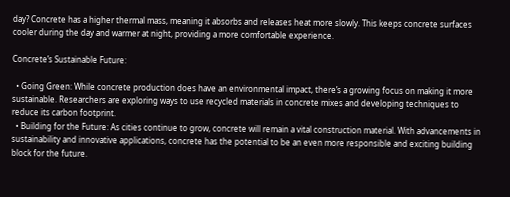day? Concrete has a higher thermal mass, meaning it absorbs and releases heat more slowly. This keeps concrete surfaces cooler during the day and warmer at night, providing a more comfortable experience.

Concrete’s Sustainable Future:

  • Going Green: While concrete production does have an environmental impact, there’s a growing focus on making it more sustainable. Researchers are exploring ways to use recycled materials in concrete mixes and developing techniques to reduce its carbon footprint.
  • Building for the Future: As cities continue to grow, concrete will remain a vital construction material. With advancements in sustainability and innovative applications, concrete has the potential to be an even more responsible and exciting building block for the future.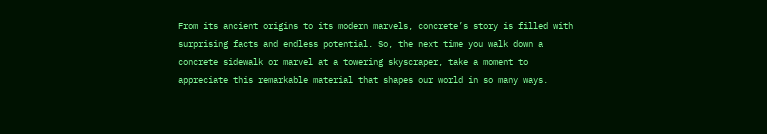From its ancient origins to its modern marvels, concrete’s story is filled with surprising facts and endless potential. So, the next time you walk down a concrete sidewalk or marvel at a towering skyscraper, take a moment to appreciate this remarkable material that shapes our world in so many ways.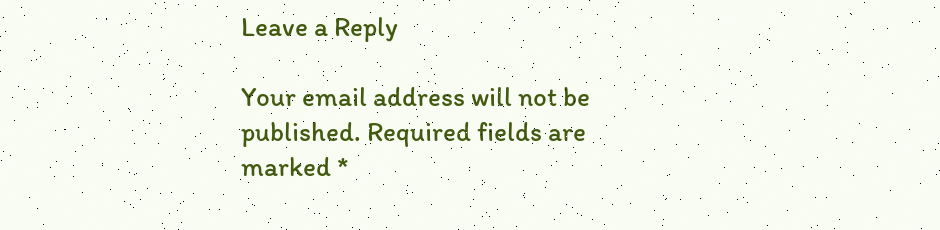Leave a Reply

Your email address will not be published. Required fields are marked *